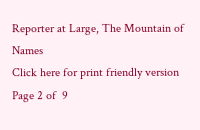Reporter at Large, The Mountain of Names
Click here for print friendly version                                                                             Page 2 of  9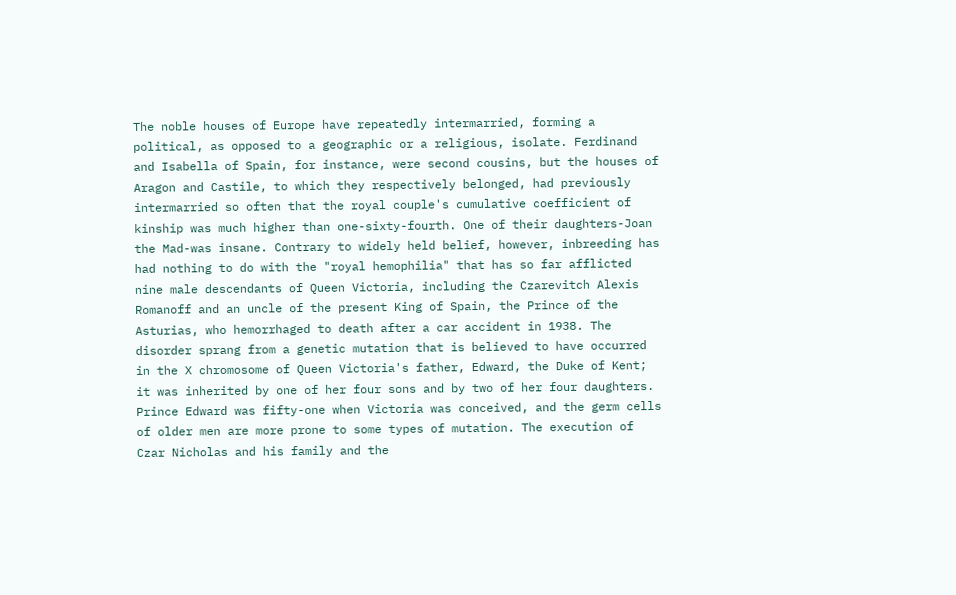The noble houses of Europe have repeatedly intermarried, forming a political, as opposed to a geographic or a religious, isolate. Ferdinand and Isabella of Spain, for instance, were second cousins, but the houses of Aragon and Castile, to which they respectively belonged, had previously intermarried so often that the royal couple's cumulative coefficient of kinship was much higher than one-sixty-fourth. One of their daughters-Joan the Mad-was insane. Contrary to widely held belief, however, inbreeding has had nothing to do with the "royal hemophilia" that has so far afflicted nine male descendants of Queen Victoria, including the Czarevitch Alexis Romanoff and an uncle of the present King of Spain, the Prince of the Asturias, who hemorrhaged to death after a car accident in 1938. The disorder sprang from a genetic mutation that is believed to have occurred in the X chromosome of Queen Victoria's father, Edward, the Duke of Kent; it was inherited by one of her four sons and by two of her four daughters. Prince Edward was fifty-one when Victoria was conceived, and the germ cells of older men are more prone to some types of mutation. The execution of Czar Nicholas and his family and the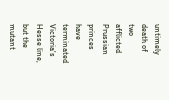untimely death of two afflicted Prussian princes have terminated Victoria's Hesse line, but the mutant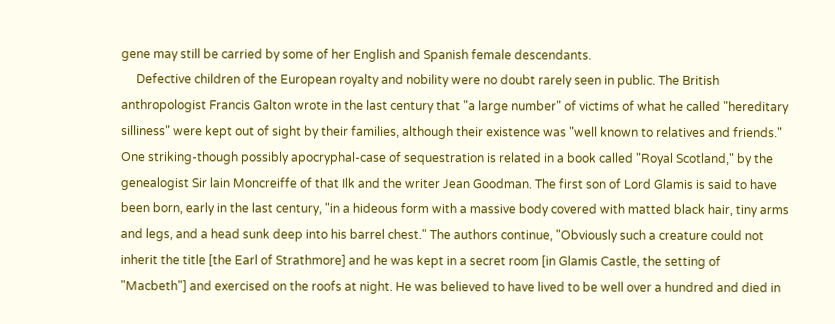gene may still be carried by some of her English and Spanish female descendants.
     Defective children of the European royalty and nobility were no doubt rarely seen in public. The British anthropologist Francis Galton wrote in the last century that "a large number" of victims of what he called "hereditary silliness" were kept out of sight by their families, although their existence was "well known to relatives and friends." One striking-though possibly apocryphal-case of sequestration is related in a book called "Royal Scotland," by the genealogist Sir lain Moncreiffe of that Ilk and the writer Jean Goodman. The first son of Lord Glamis is said to have been born, early in the last century, "in a hideous form with a massive body covered with matted black hair, tiny arms and legs, and a head sunk deep into his barrel chest." The authors continue, "Obviously such a creature could not inherit the title [the Earl of Strathmore] and he was kept in a secret room [in Glamis Castle, the setting of "Macbeth"] and exercised on the roofs at night. He was believed to have lived to be well over a hundred and died in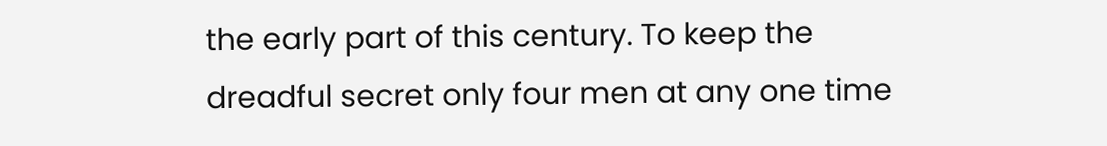the early part of this century. To keep the dreadful secret only four men at any one time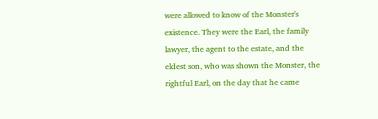were allowed to know of the Monster's existence. They were the Earl, the family lawyer, the agent to the estate, and the eldest son, who was shown the Monster, the rightful Earl, on the day that he came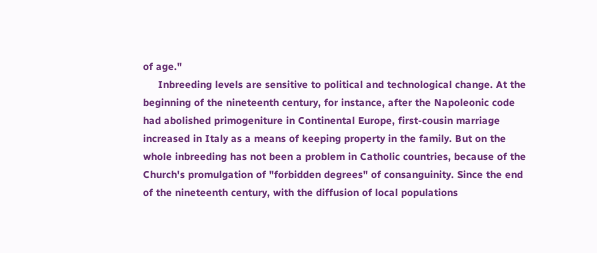of age."
     Inbreeding levels are sensitive to political and technological change. At the beginning of the nineteenth century, for instance, after the Napoleonic code had abolished primogeniture in Continental Europe, first-cousin marriage increased in Italy as a means of keeping property in the family. But on the whole inbreeding has not been a problem in Catholic countries, because of the Church's promulgation of "forbidden degrees" of consanguinity. Since the end of the nineteenth century, with the diffusion of local populations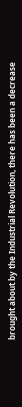brought about by the Industrial Revolution, there has been a decrease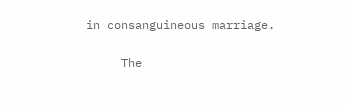in consanguineous marriage.

     The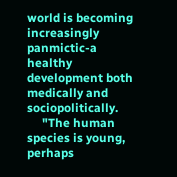world is becoming increasingly panmictic-a healthy development both medically and sociopolitically.
     "The human species is young, perhaps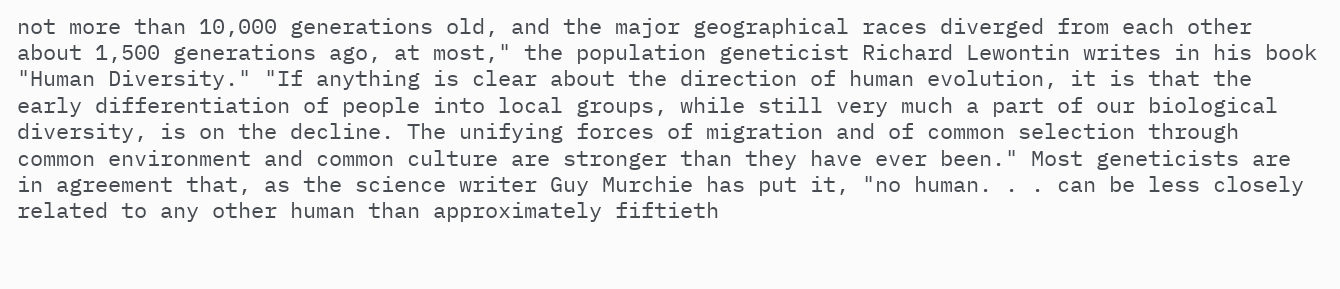not more than 10,000 generations old, and the major geographical races diverged from each other about 1,500 generations ago, at most," the population geneticist Richard Lewontin writes in his book "Human Diversity." "If anything is clear about the direction of human evolution, it is that the early differentiation of people into local groups, while still very much a part of our biological diversity, is on the decline. The unifying forces of migration and of common selection through common environment and common culture are stronger than they have ever been." Most geneticists are in agreement that, as the science writer Guy Murchie has put it, "no human. . . can be less closely related to any other human than approximately fiftieth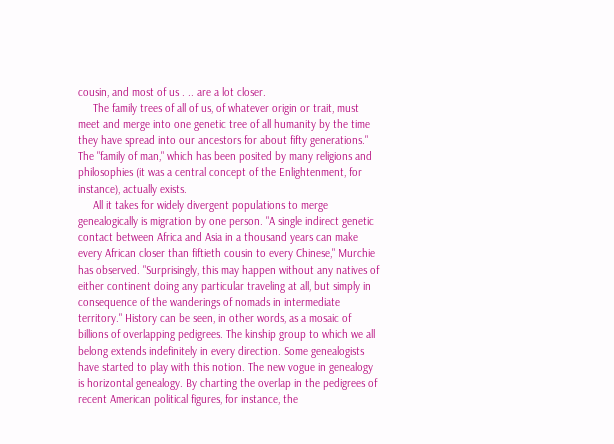cousin, and most of us . .. are a lot closer.
     The family trees of all of us, of whatever origin or trait, must meet and merge into one genetic tree of all humanity by the time they have spread into our ancestors for about fifty generations." The "family of man," which has been posited by many religions and philosophies (it was a central concept of the Enlightenment, for instance), actually exists.
     All it takes for widely divergent populations to merge genealogically is migration by one person. "A single indirect genetic contact between Africa and Asia in a thousand years can make every African closer than fiftieth cousin to every Chinese," Murchie has observed. "Surprisingly, this may happen without any natives of either continent doing any particular traveling at all, but simply in consequence of the wanderings of nomads in intermediate territory." History can be seen, in other words, as a mosaic of billions of overlapping pedigrees. The kinship group to which we all belong extends indefinitely in every direction. Some genealogists have started to play with this notion. The new vogue in genealogy is horizontal genealogy. By charting the overlap in the pedigrees of recent American political figures, for instance, the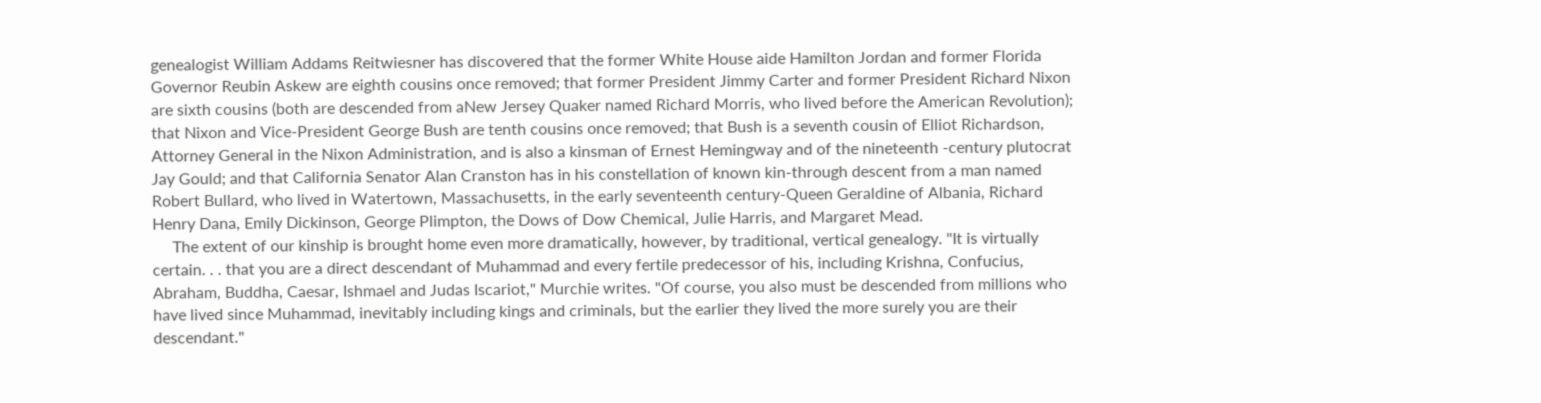genealogist William Addams Reitwiesner has discovered that the former White House aide Hamilton Jordan and former Florida Governor Reubin Askew are eighth cousins once removed; that former President Jimmy Carter and former President Richard Nixon are sixth cousins (both are descended from aNew Jersey Quaker named Richard Morris, who lived before the American Revolution); that Nixon and Vice-President George Bush are tenth cousins once removed; that Bush is a seventh cousin of Elliot Richardson, Attorney General in the Nixon Administration, and is also a kinsman of Ernest Hemingway and of the nineteenth -century plutocrat Jay Gould; and that California Senator Alan Cranston has in his constellation of known kin-through descent from a man named Robert Bullard, who lived in Watertown, Massachusetts, in the early seventeenth century-Queen Geraldine of Albania, Richard Henry Dana, Emily Dickinson, George Plimpton, the Dows of Dow Chemical, Julie Harris, and Margaret Mead.
     The extent of our kinship is brought home even more dramatically, however, by traditional, vertical genealogy. "It is virtually certain. . . that you are a direct descendant of Muhammad and every fertile predecessor of his, including Krishna, Confucius, Abraham, Buddha, Caesar, Ishmael and Judas Iscariot," Murchie writes. "Of course, you also must be descended from millions who have lived since Muhammad, inevitably including kings and criminals, but the earlier they lived the more surely you are their descendant."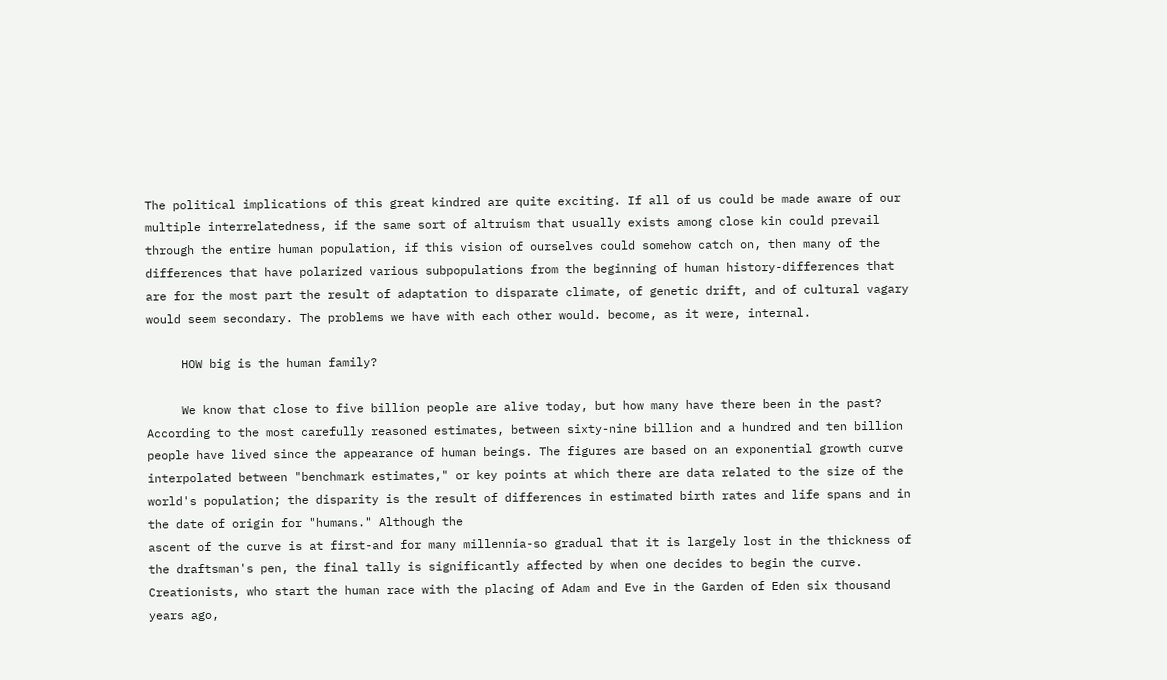The political implications of this great kindred are quite exciting. If all of us could be made aware of our multiple interrelatedness, if the same sort of altruism that usually exists among close kin could prevail through the entire human population, if this vision of ourselves could somehow catch on, then many of the differences that have polarized various subpopulations from the beginning of human history-differences that are for the most part the result of adaptation to disparate climate, of genetic drift, and of cultural vagary would seem secondary. The problems we have with each other would. become, as it were, internal.

     HOW big is the human family?

     We know that close to five billion people are alive today, but how many have there been in the past? According to the most carefully reasoned estimates, between sixty-nine billion and a hundred and ten billion people have lived since the appearance of human beings. The figures are based on an exponential growth curve interpolated between "benchmark estimates," or key points at which there are data related to the size of the world's population; the disparity is the result of differences in estimated birth rates and life spans and in the date of origin for "humans." Although the
ascent of the curve is at first-and for many millennia-so gradual that it is largely lost in the thickness of the draftsman's pen, the final tally is significantly affected by when one decides to begin the curve. Creationists, who start the human race with the placing of Adam and Eve in the Garden of Eden six thousand years ago,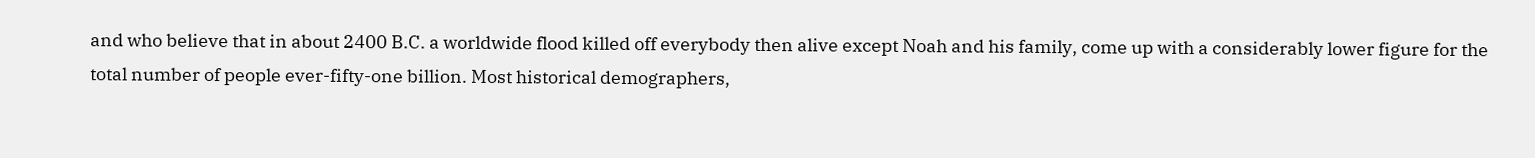and who believe that in about 2400 B.C. a worldwide flood killed off everybody then alive except Noah and his family, come up with a considerably lower figure for the total number of people ever-fifty-one billion. Most historical demographers,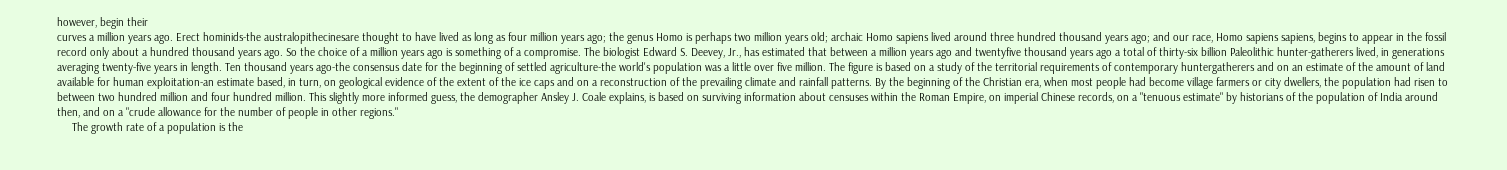however, begin their
curves a million years ago. Erect hominids-the australopithecinesare thought to have lived as long as four million years ago; the genus Homo is perhaps two million years old; archaic Homo sapiens lived around three hundred thousand years ago; and our race, Homo sapiens sapiens, begins to appear in the fossil record only about a hundred thousand years ago. So the choice of a million years ago is something of a compromise. The biologist Edward S. Deevey, Jr., has estimated that between a million years ago and twentyfive thousand years ago a total of thirty-six billion Paleolithic hunter-gatherers lived, in generations averaging twenty-five years in length. Ten thousand years ago-the consensus date for the beginning of settled agriculture-the world's population was a little over five million. The figure is based on a study of the territorial requirements of contemporary huntergatherers and on an estimate of the amount of land available for human exploitation-an estimate based, in turn, on geological evidence of the extent of the ice caps and on a reconstruction of the prevailing climate and rainfall patterns. By the beginning of the Christian era, when most people had become village farmers or city dwellers, the population had risen to between two hundred million and four hundred million. This slightly more informed guess, the demographer Ansley J. Coale explains, is based on surviving information about censuses within the Roman Empire, on imperial Chinese records, on a "tenuous estimate" by historians of the population of India around then, and on a "crude allowance for the number of people in other regions."
     The growth rate of a population is the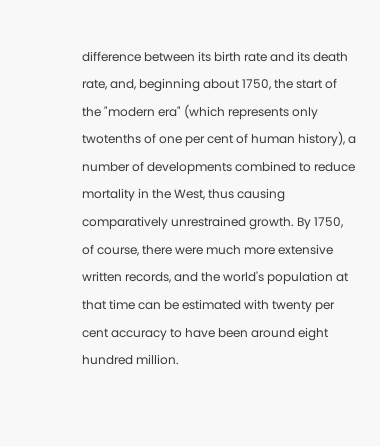difference between its birth rate and its death rate, and, beginning about 1750, the start of the "modern era" (which represents only twotenths of one per cent of human history), a number of developments combined to reduce mortality in the West, thus causing comparatively unrestrained growth. By 1750, of course, there were much more extensive written records, and the world's population at that time can be estimated with twenty per cent accuracy to have been around eight hundred million.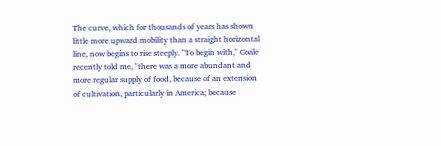The curve, which for thousands of years has shown little more upward mobility than a straight horizontal line, now begins to rise steeply. "To begin with," Coale recently told me, "there was a more abundant and more regular supply of food, because of an extension of cultivation, particularly in America; because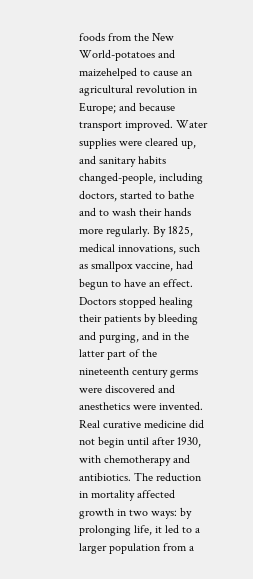foods from the New World-potatoes and maizehelped to cause an agricultural revolution in Europe; and because transport improved. Water supplies were cleared up, and sanitary habits changed-people, including doctors, started to bathe and to wash their hands more regularly. By 1825, medical innovations, such as smallpox vaccine, had begun to have an effect. Doctors stopped healing their patients by bleeding and purging, and in the latter part of the nineteenth century germs were discovered and anesthetics were invented. Real curative medicine did not begin until after 1930, with chemotherapy and antibiotics. The reduction in mortality affected growth in two ways: by prolonging life, it led to a larger population from a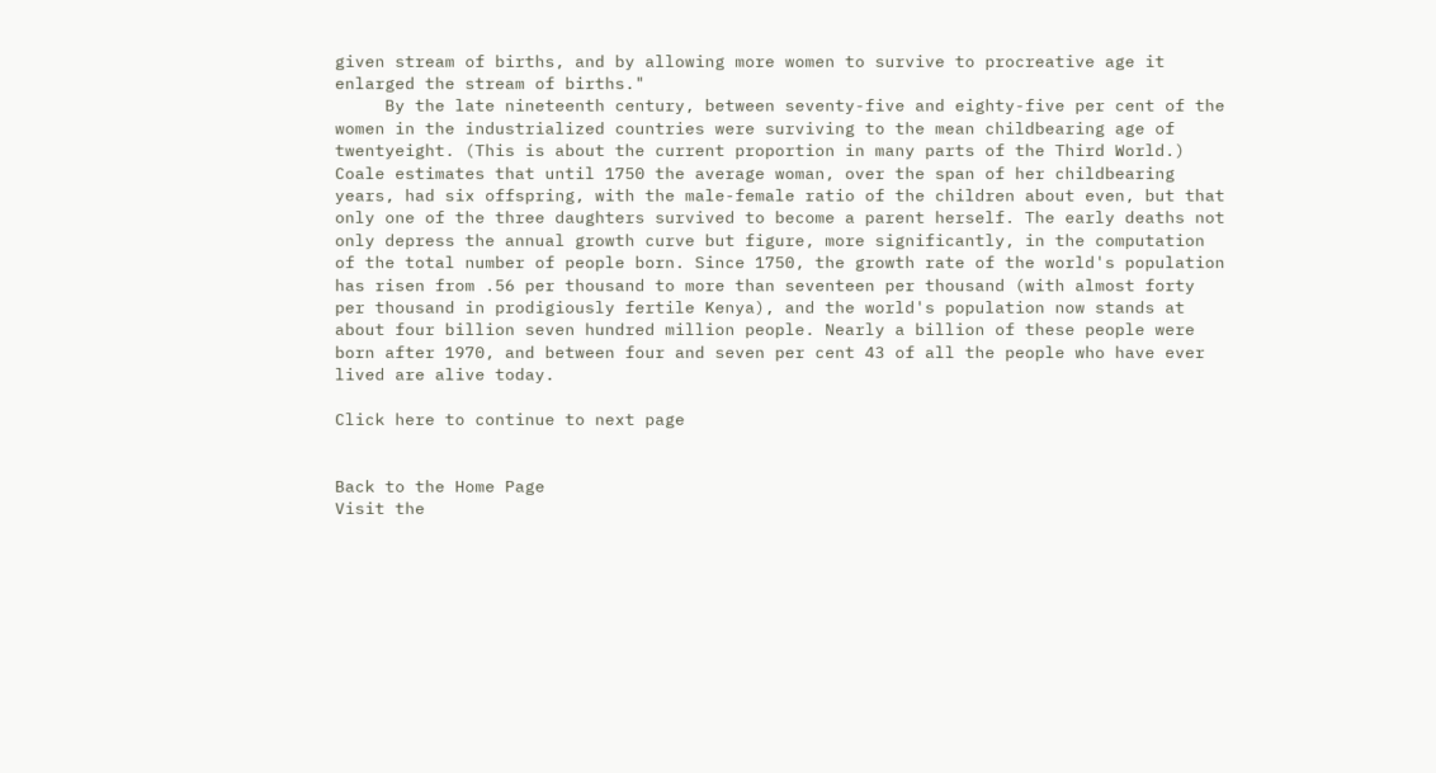given stream of births, and by allowing more women to survive to procreative age it enlarged the stream of births."
     By the late nineteenth century, between seventy-five and eighty-five per cent of the women in the industrialized countries were surviving to the mean childbearing age of twentyeight. (This is about the current proportion in many parts of the Third World.) Coale estimates that until 1750 the average woman, over the span of her childbearing years, had six offspring, with the male-female ratio of the children about even, but that only one of the three daughters survived to become a parent herself. The early deaths not only depress the annual growth curve but figure, more significantly, in the computation of the total number of people born. Since 1750, the growth rate of the world's population has risen from .56 per thousand to more than seventeen per thousand (with almost forty per thousand in prodigiously fertile Kenya), and the world's population now stands at about four billion seven hundred million people. Nearly a billion of these people were born after 1970, and between four and seven per cent 43 of all the people who have ever  lived are alive today.

Click here to continue to next page


Back to the Home Page
Visit the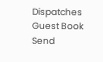Dispatches Guest Book
Send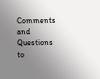Comments and Questions to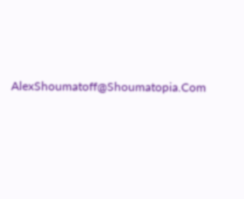AlexShoumatoff@Shoumatopia.Com